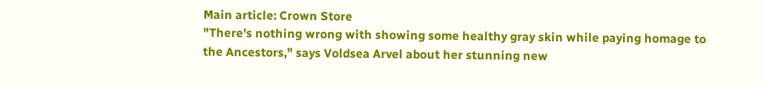Main article: Crown Store
"There's nothing wrong with showing some healthy gray skin while paying homage to the Ancestors," says Voldsea Arvel about her stunning new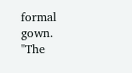formal gown. "The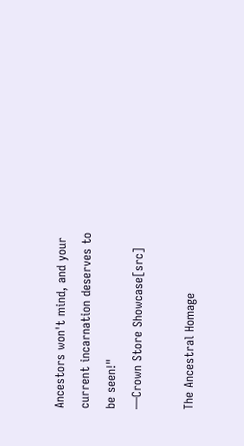Ancestors won't mind, and your current incarnation deserves to be seen!"
―Crown Store Showcase[src]

The Ancestral Homage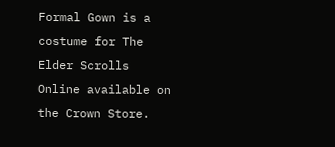Formal Gown is a costume for The Elder Scrolls Online available on the Crown Store.